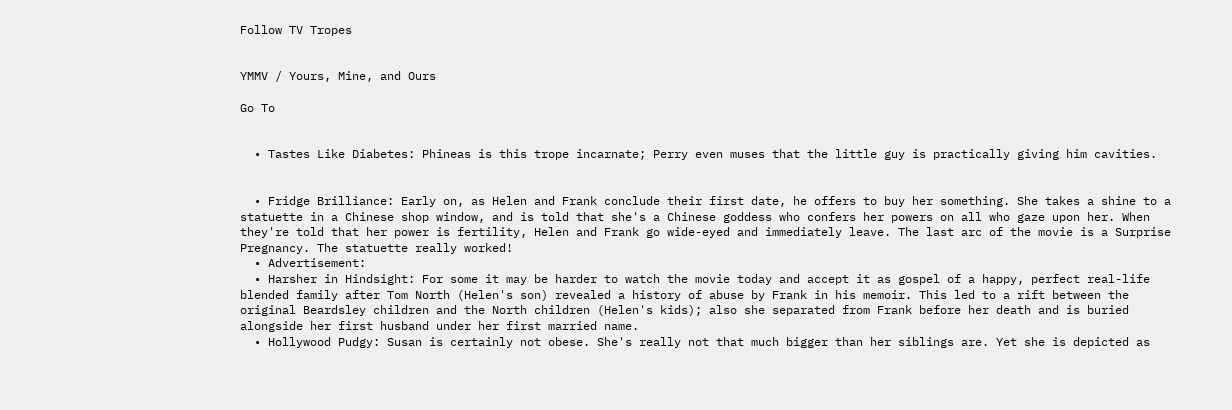Follow TV Tropes


YMMV / Yours, Mine, and Ours

Go To


  • Tastes Like Diabetes: Phineas is this trope incarnate; Perry even muses that the little guy is practically giving him cavities.


  • Fridge Brilliance: Early on, as Helen and Frank conclude their first date, he offers to buy her something. She takes a shine to a statuette in a Chinese shop window, and is told that she's a Chinese goddess who confers her powers on all who gaze upon her. When they're told that her power is fertility, Helen and Frank go wide-eyed and immediately leave. The last arc of the movie is a Surprise Pregnancy. The statuette really worked!
  • Advertisement:
  • Harsher in Hindsight: For some it may be harder to watch the movie today and accept it as gospel of a happy, perfect real-life blended family after Tom North (Helen's son) revealed a history of abuse by Frank in his memoir. This led to a rift between the original Beardsley children and the North children (Helen's kids); also she separated from Frank before her death and is buried alongside her first husband under her first married name.
  • Hollywood Pudgy: Susan is certainly not obese. She's really not that much bigger than her siblings are. Yet she is depicted as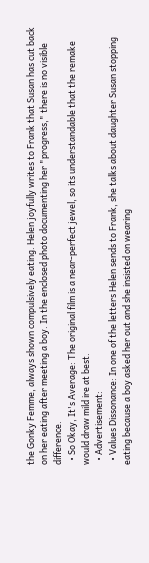the Gonky Femme, always shown compulsively eating. Helen joyfully writes to Frank that Susan has cut back on her eating after meeting a boy. In the enclosed photo documenting her "progress," there is no visible difference.
  • So Okay, It's Average: The original film is a near-perfect jewel, so its understandable that the remake would draw mild ire at best.
  • Advertisement:
  • Values Dissonance: In one of the letters Helen sends to Frank, she talks about daughter Susan stopping eating because a boy asked her out and she insisted on wearing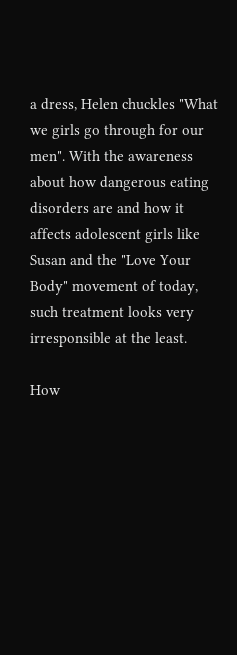a dress, Helen chuckles "What we girls go through for our men". With the awareness about how dangerous eating disorders are and how it affects adolescent girls like Susan and the "Love Your Body" movement of today, such treatment looks very irresponsible at the least.

How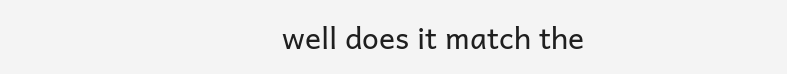well does it match the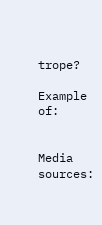trope?

Example of:


Media sources: